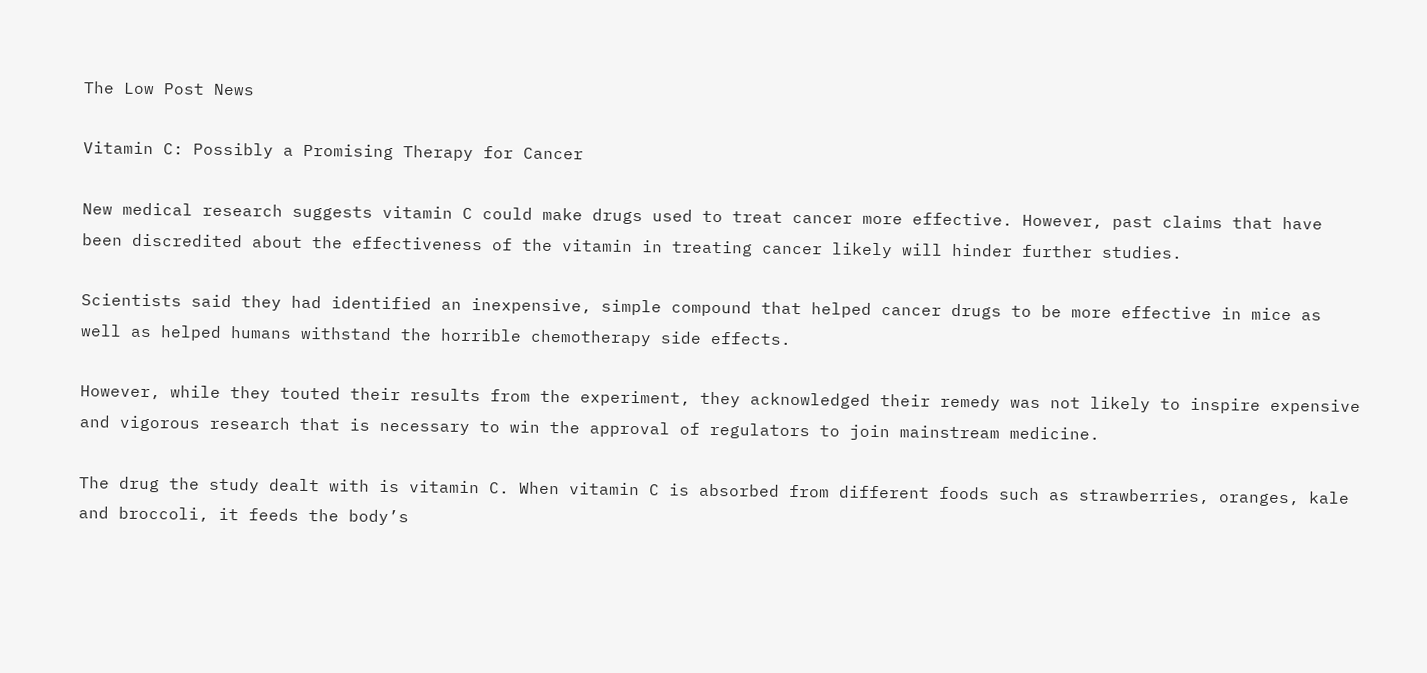The Low Post News

Vitamin C: Possibly a Promising Therapy for Cancer

New medical research suggests vitamin C could make drugs used to treat cancer more effective. However, past claims that have been discredited about the effectiveness of the vitamin in treating cancer likely will hinder further studies.

Scientists said they had identified an inexpensive, simple compound that helped cancer drugs to be more effective in mice as well as helped humans withstand the horrible chemotherapy side effects.

However, while they touted their results from the experiment, they acknowledged their remedy was not likely to inspire expensive and vigorous research that is necessary to win the approval of regulators to join mainstream medicine.

The drug the study dealt with is vitamin C. When vitamin C is absorbed from different foods such as strawberries, oranges, kale and broccoli, it feeds the body’s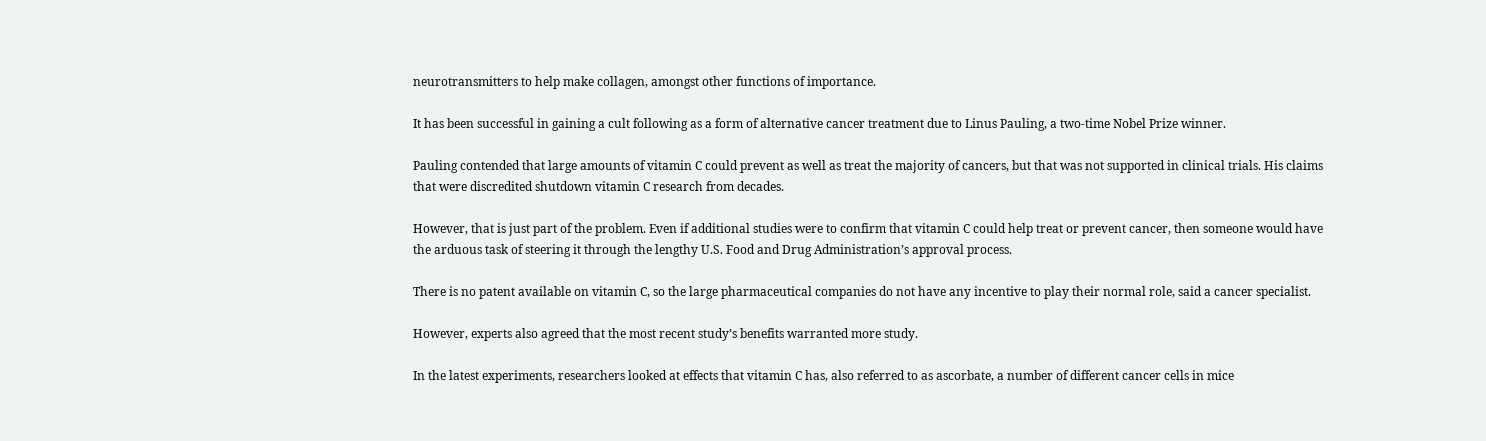neurotransmitters to help make collagen, amongst other functions of importance.

It has been successful in gaining a cult following as a form of alternative cancer treatment due to Linus Pauling, a two-time Nobel Prize winner.

Pauling contended that large amounts of vitamin C could prevent as well as treat the majority of cancers, but that was not supported in clinical trials. His claims that were discredited shutdown vitamin C research from decades.

However, that is just part of the problem. Even if additional studies were to confirm that vitamin C could help treat or prevent cancer, then someone would have the arduous task of steering it through the lengthy U.S. Food and Drug Administration’s approval process.

There is no patent available on vitamin C, so the large pharmaceutical companies do not have any incentive to play their normal role, said a cancer specialist.

However, experts also agreed that the most recent study’s benefits warranted more study.

In the latest experiments, researchers looked at effects that vitamin C has, also referred to as ascorbate, a number of different cancer cells in mice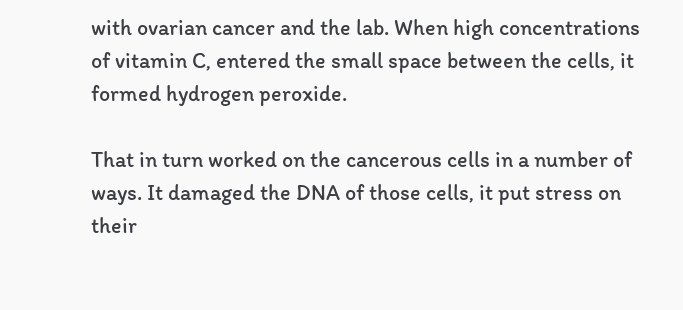with ovarian cancer and the lab. When high concentrations of vitamin C, entered the small space between the cells, it formed hydrogen peroxide.

That in turn worked on the cancerous cells in a number of ways. It damaged the DNA of those cells, it put stress on their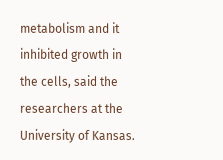metabolism and it inhibited growth in the cells, said the researchers at the University of Kansas.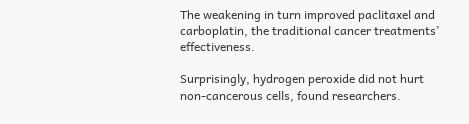The weakening in turn improved paclitaxel and carboplatin, the traditional cancer treatments’ effectiveness.

Surprisingly, hydrogen peroxide did not hurt non-cancerous cells, found researchers.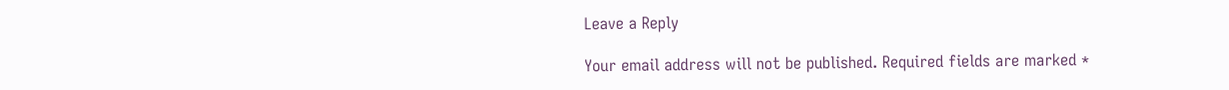Leave a Reply

Your email address will not be published. Required fields are marked *